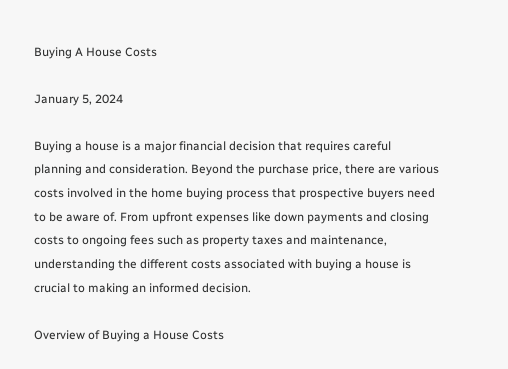Buying A House Costs

January 5, 2024

Buying a house is a major financial decision that requires careful planning and consideration. Beyond the purchase price, there are various costs involved in the home buying process that prospective buyers need to be aware of. From upfront expenses like down payments and closing costs to ongoing fees such as property taxes and maintenance, understanding the different costs associated with buying a house is crucial to making an informed decision.

Overview of Buying a House Costs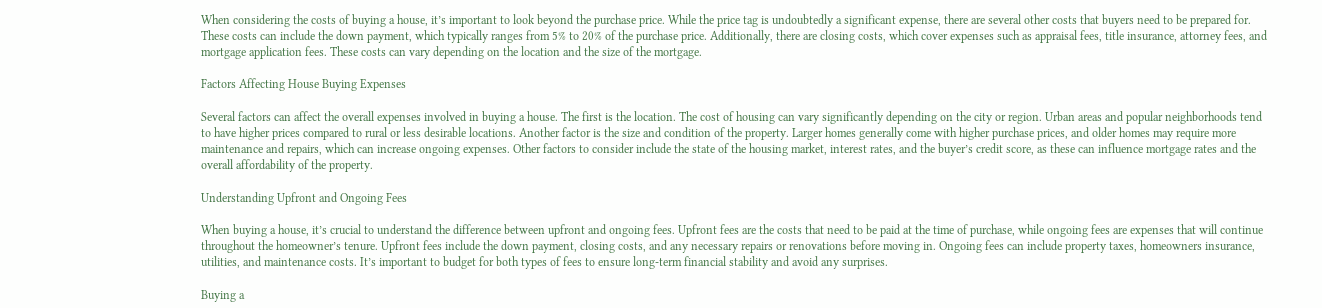When considering the costs of buying a house, it’s important to look beyond the purchase price. While the price tag is undoubtedly a significant expense, there are several other costs that buyers need to be prepared for. These costs can include the down payment, which typically ranges from 5% to 20% of the purchase price. Additionally, there are closing costs, which cover expenses such as appraisal fees, title insurance, attorney fees, and mortgage application fees. These costs can vary depending on the location and the size of the mortgage.

Factors Affecting House Buying Expenses

Several factors can affect the overall expenses involved in buying a house. The first is the location. The cost of housing can vary significantly depending on the city or region. Urban areas and popular neighborhoods tend to have higher prices compared to rural or less desirable locations. Another factor is the size and condition of the property. Larger homes generally come with higher purchase prices, and older homes may require more maintenance and repairs, which can increase ongoing expenses. Other factors to consider include the state of the housing market, interest rates, and the buyer’s credit score, as these can influence mortgage rates and the overall affordability of the property.

Understanding Upfront and Ongoing Fees

When buying a house, it’s crucial to understand the difference between upfront and ongoing fees. Upfront fees are the costs that need to be paid at the time of purchase, while ongoing fees are expenses that will continue throughout the homeowner’s tenure. Upfront fees include the down payment, closing costs, and any necessary repairs or renovations before moving in. Ongoing fees can include property taxes, homeowners insurance, utilities, and maintenance costs. It’s important to budget for both types of fees to ensure long-term financial stability and avoid any surprises.

Buying a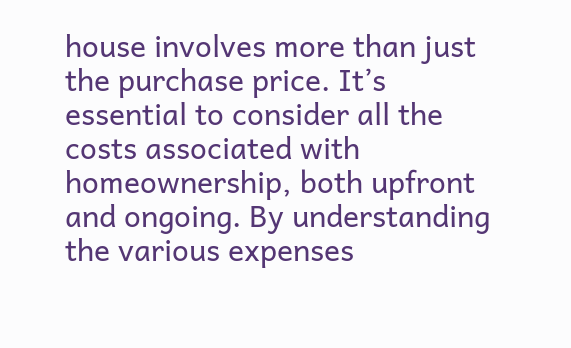house involves more than just the purchase price. It’s essential to consider all the costs associated with homeownership, both upfront and ongoing. By understanding the various expenses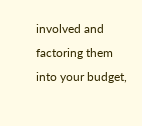involved and factoring them into your budget,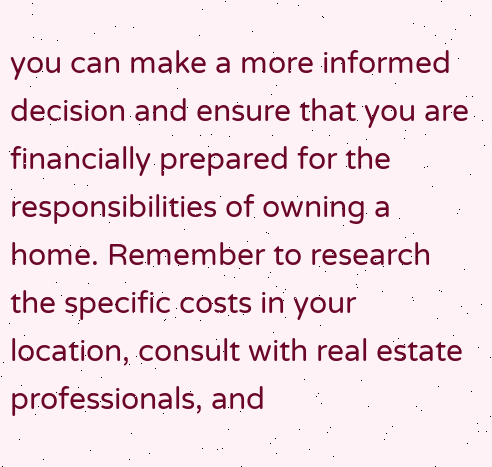you can make a more informed decision and ensure that you are financially prepared for the responsibilities of owning a home. Remember to research the specific costs in your location, consult with real estate professionals, and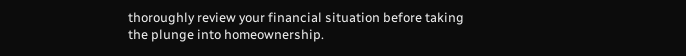thoroughly review your financial situation before taking the plunge into homeownership.